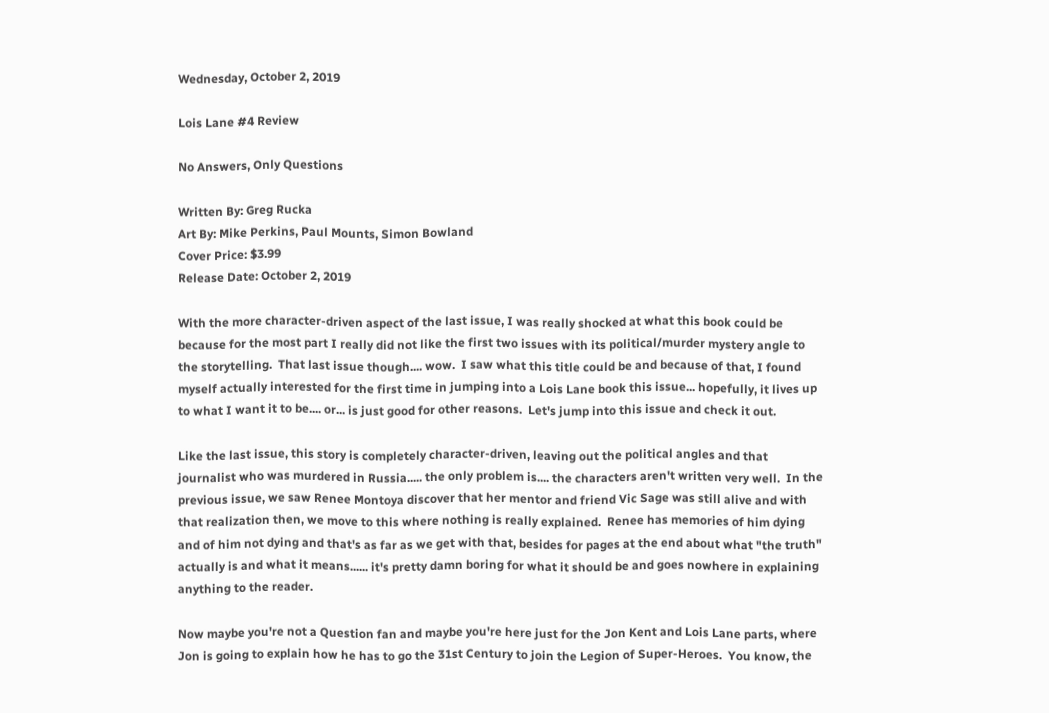Wednesday, October 2, 2019

Lois Lane #4 Review

No Answers, Only Questions

Written By: Greg Rucka
Art By: Mike Perkins, Paul Mounts, Simon Bowland
Cover Price: $3.99
Release Date: October 2, 2019

With the more character-driven aspect of the last issue, I was really shocked at what this book could be because for the most part I really did not like the first two issues with its political/murder mystery angle to the storytelling.  That last issue though.... wow.  I saw what this title could be and because of that, I found myself actually interested for the first time in jumping into a Lois Lane book this issue... hopefully, it lives up to what I want it to be.... or... is just good for other reasons.  Let's jump into this issue and check it out.

Like the last issue, this story is completely character-driven, leaving out the political angles and that journalist who was murdered in Russia..... the only problem is.... the characters aren't written very well.  In the previous issue, we saw Renee Montoya discover that her mentor and friend Vic Sage was still alive and with that realization then, we move to this where nothing is really explained.  Renee has memories of him dying and of him not dying and that's as far as we get with that, besides for pages at the end about what "the truth" actually is and what it means...... it's pretty damn boring for what it should be and goes nowhere in explaining anything to the reader.

Now maybe you're not a Question fan and maybe you're here just for the Jon Kent and Lois Lane parts, where Jon is going to explain how he has to go the 31st Century to join the Legion of Super-Heroes.  You know, the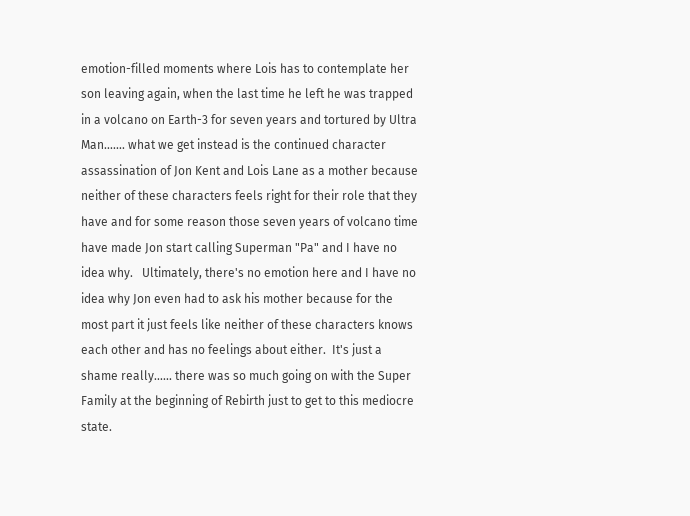emotion-filled moments where Lois has to contemplate her son leaving again, when the last time he left he was trapped in a volcano on Earth-3 for seven years and tortured by Ultra Man....... what we get instead is the continued character assassination of Jon Kent and Lois Lane as a mother because neither of these characters feels right for their role that they have and for some reason those seven years of volcano time have made Jon start calling Superman "Pa" and I have no idea why.   Ultimately, there's no emotion here and I have no idea why Jon even had to ask his mother because for the most part it just feels like neither of these characters knows each other and has no feelings about either.  It's just a shame really...... there was so much going on with the Super Family at the beginning of Rebirth just to get to this mediocre state.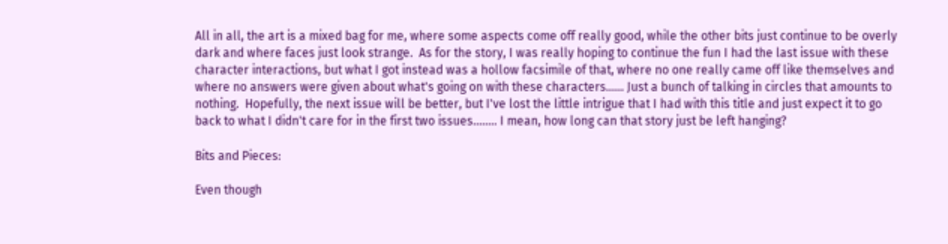All in all, the art is a mixed bag for me, where some aspects come off really good, while the other bits just continue to be overly dark and where faces just look strange.  As for the story, I was really hoping to continue the fun I had the last issue with these character interactions, but what I got instead was a hollow facsimile of that, where no one really came off like themselves and where no answers were given about what's going on with these characters...... Just a bunch of talking in circles that amounts to nothing.  Hopefully, the next issue will be better, but I've lost the little intrigue that I had with this title and just expect it to go back to what I didn't care for in the first two issues........ I mean, how long can that story just be left hanging?

Bits and Pieces:

Even though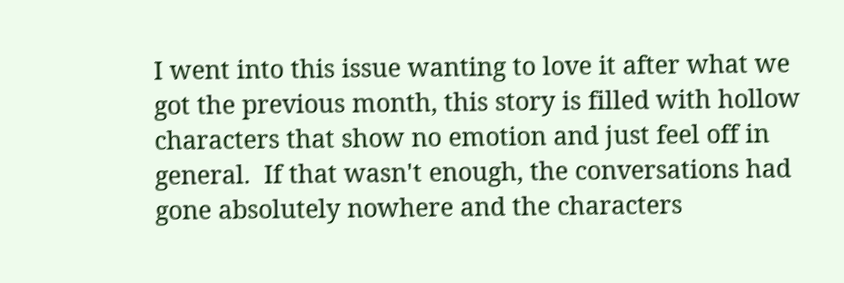I went into this issue wanting to love it after what we got the previous month, this story is filled with hollow characters that show no emotion and just feel off in general.  If that wasn't enough, the conversations had gone absolutely nowhere and the characters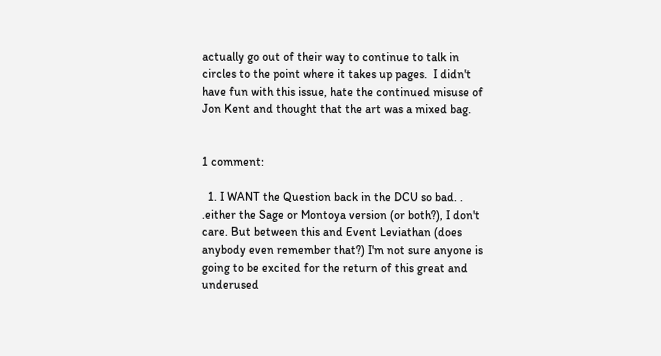actually go out of their way to continue to talk in circles to the point where it takes up pages.  I didn't have fun with this issue, hate the continued misuse of Jon Kent and thought that the art was a mixed bag.


1 comment:

  1. I WANT the Question back in the DCU so bad. . .either the Sage or Montoya version (or both?), I don't care. But between this and Event Leviathan (does anybody even remember that?) I'm not sure anyone is going to be excited for the return of this great and underused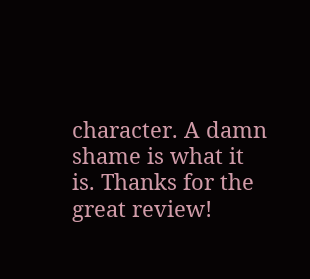character. A damn shame is what it is. Thanks for the great review!